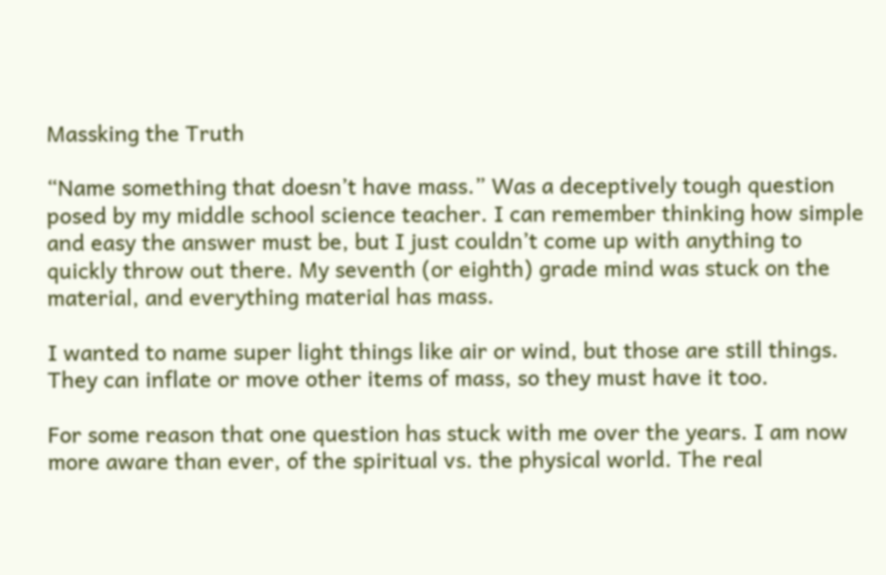Massking the Truth

“Name something that doesn’t have mass.” Was a deceptively tough question posed by my middle school science teacher. I can remember thinking how simple and easy the answer must be, but I just couldn’t come up with anything to quickly throw out there. My seventh (or eighth) grade mind was stuck on the material, and everything material has mass.

I wanted to name super light things like air or wind, but those are still things. They can inflate or move other items of mass, so they must have it too.

For some reason that one question has stuck with me over the years. I am now more aware than ever, of the spiritual vs. the physical world. The real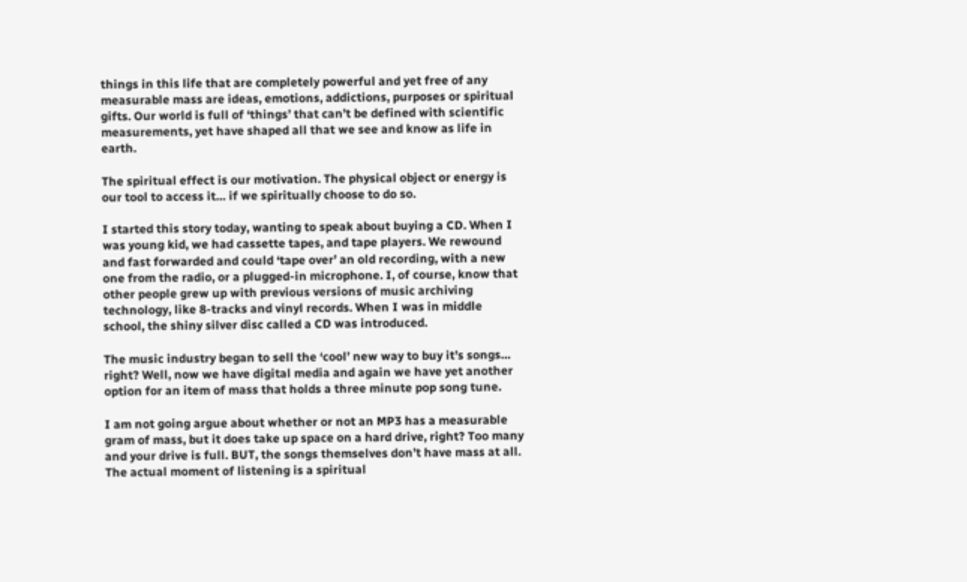things in this life that are completely powerful and yet free of any measurable mass are ideas, emotions, addictions, purposes or spiritual gifts. Our world is full of ‘things’ that can’t be defined with scientific measurements, yet have shaped all that we see and know as life in earth.

The spiritual effect is our motivation. The physical object or energy is our tool to access it… if we spiritually choose to do so.

I started this story today, wanting to speak about buying a CD. When I was young kid, we had cassette tapes, and tape players. We rewound and fast forwarded and could ‘tape over’ an old recording, with a new one from the radio, or a plugged-in microphone. I, of course, know that other people grew up with previous versions of music archiving technology, like 8-tracks and vinyl records. When I was in middle school, the shiny silver disc called a CD was introduced.

The music industry began to sell the ‘cool’ new way to buy it’s songs… right? Well, now we have digital media and again we have yet another option for an item of mass that holds a three minute pop song tune.

I am not going argue about whether or not an MP3 has a measurable gram of mass, but it does take up space on a hard drive, right? Too many and your drive is full. BUT, the songs themselves don’t have mass at all. The actual moment of listening is a spiritual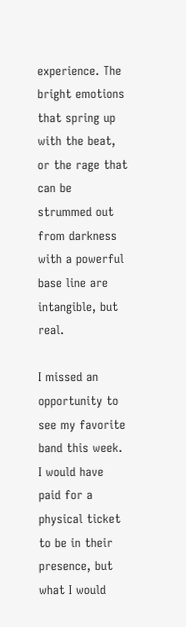experience. The bright emotions that spring up with the beat, or the rage that can be strummed out from darkness with a powerful base line are intangible, but real.

I missed an opportunity to see my favorite band this week. I would have paid for a physical ticket to be in their presence, but what I would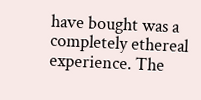have bought was a completely ethereal experience. The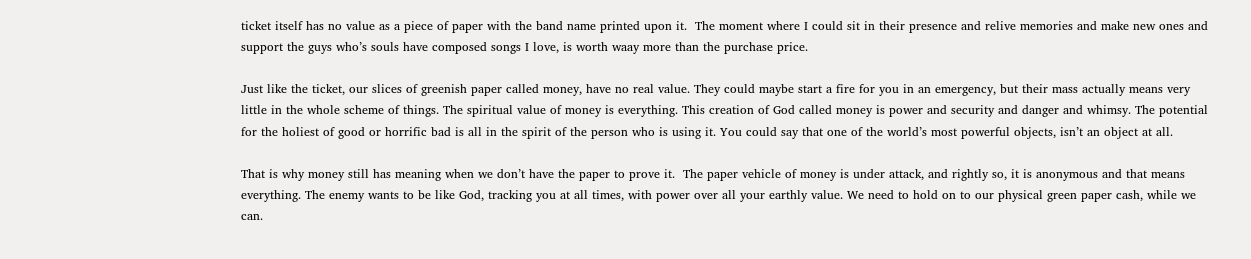ticket itself has no value as a piece of paper with the band name printed upon it.  The moment where I could sit in their presence and relive memories and make new ones and support the guys who’s souls have composed songs I love, is worth waay more than the purchase price.

Just like the ticket, our slices of greenish paper called money, have no real value. They could maybe start a fire for you in an emergency, but their mass actually means very little in the whole scheme of things. The spiritual value of money is everything. This creation of God called money is power and security and danger and whimsy. The potential for the holiest of good or horrific bad is all in the spirit of the person who is using it. You could say that one of the world’s most powerful objects, isn’t an object at all.

That is why money still has meaning when we don’t have the paper to prove it.  The paper vehicle of money is under attack, and rightly so, it is anonymous and that means everything. The enemy wants to be like God, tracking you at all times, with power over all your earthly value. We need to hold on to our physical green paper cash, while we can.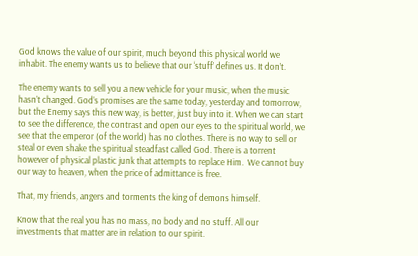God knows the value of our spirit, much beyond this physical world we inhabit. The enemy wants us to believe that our ‘stuff’ defines us. It don’t.

The enemy wants to sell you a new vehicle for your music, when the music hasn’t changed. God’s promises are the same today, yesterday and tomorrow, but the Enemy says this new way, is better, just buy into it. When we can start to see the difference, the contrast and open our eyes to the spiritual world, we see that the emperor (of the world) has no clothes. There is no way to sell or steal or even shake the spiritual steadfast called God. There is a torrent however of physical plastic junk that attempts to replace Him.  We cannot buy our way to heaven, when the price of admittance is free.

That, my friends, angers and torments the king of demons himself.

Know that the real you has no mass, no body and no stuff. All our investments that matter are in relation to our spirit.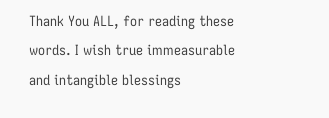Thank You ALL, for reading these words. I wish true immeasurable and intangible blessings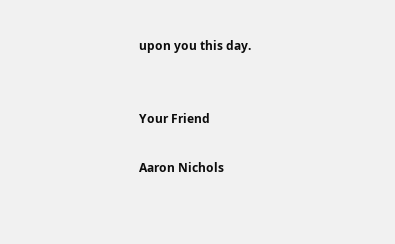upon you this day.


Your Friend

Aaron Nichols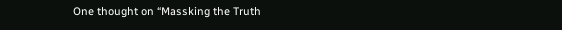One thought on “Massking the Truth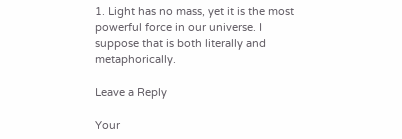1. Light has no mass, yet it is the most powerful force in our universe. I suppose that is both literally and metaphorically.

Leave a Reply

Your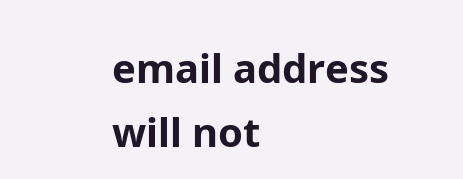email address will not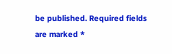be published. Required fields are marked *